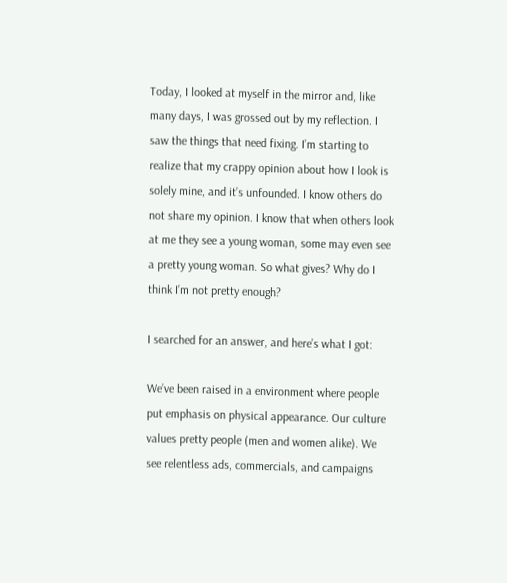Today, I looked at myself in the mirror and, like many days, I was grossed out by my reflection. I saw the things that need fixing. I’m starting to realize that my crappy opinion about how I look is solely mine, and it’s unfounded. I know others do not share my opinion. I know that when others look at me they see a young woman, some may even see a pretty young woman. So what gives? Why do I think I’m not pretty enough?

I searched for an answer, and here’s what I got:

We’ve been raised in a environment where people put emphasis on physical appearance. Our culture values pretty people (men and women alike). We see relentless ads, commercials, and campaigns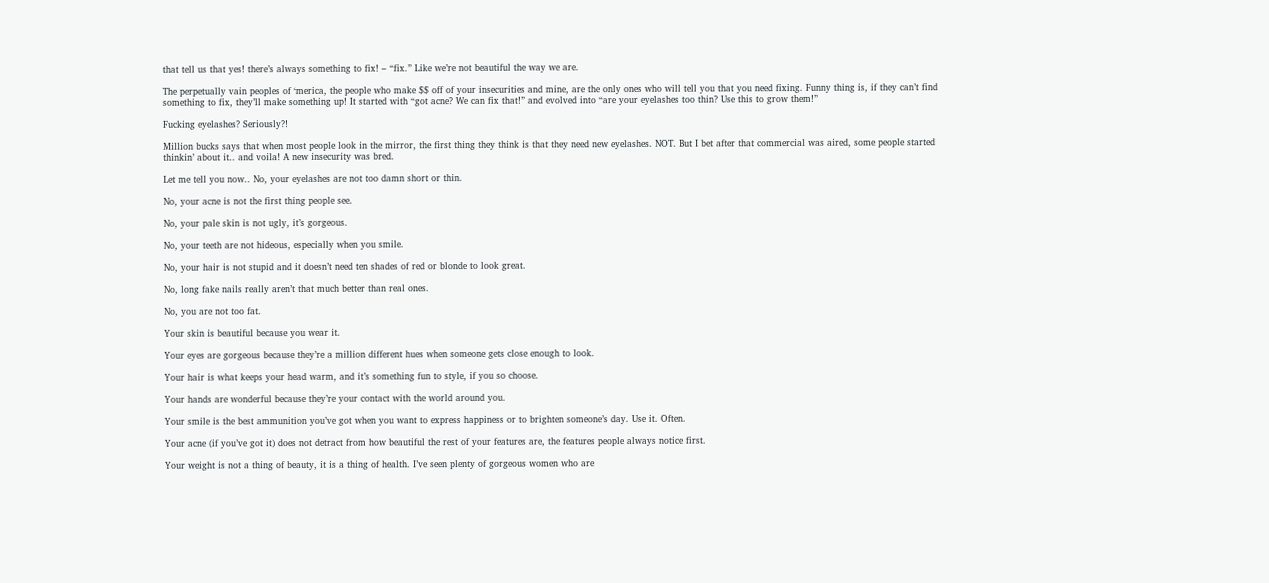that tell us that yes! there’s always something to fix! – “fix.” Like we’re not beautiful the way we are.

The perpetually vain peoples of ‘merica, the people who make $$ off of your insecurities and mine, are the only ones who will tell you that you need fixing. Funny thing is, if they can’t find something to fix, they’ll make something up! It started with “got acne? We can fix that!” and evolved into “are your eyelashes too thin? Use this to grow them!”

Fucking eyelashes? Seriously?!

Million bucks says that when most people look in the mirror, the first thing they think is that they need new eyelashes. NOT. But I bet after that commercial was aired, some people started thinkin’ about it.. and voila! A new insecurity was bred.

Let me tell you now.. No, your eyelashes are not too damn short or thin.

No, your acne is not the first thing people see.

No, your pale skin is not ugly, it’s gorgeous.

No, your teeth are not hideous, especially when you smile.

No, your hair is not stupid and it doesn’t need ten shades of red or blonde to look great.

No, long fake nails really aren’t that much better than real ones.

No, you are not too fat.

Your skin is beautiful because you wear it.

Your eyes are gorgeous because they’re a million different hues when someone gets close enough to look.

Your hair is what keeps your head warm, and it’s something fun to style, if you so choose.

Your hands are wonderful because they’re your contact with the world around you.

Your smile is the best ammunition you’ve got when you want to express happiness or to brighten someone’s day. Use it. Often.

Your acne (if you’ve got it) does not detract from how beautiful the rest of your features are, the features people always notice first.

Your weight is not a thing of beauty, it is a thing of health. I’ve seen plenty of gorgeous women who are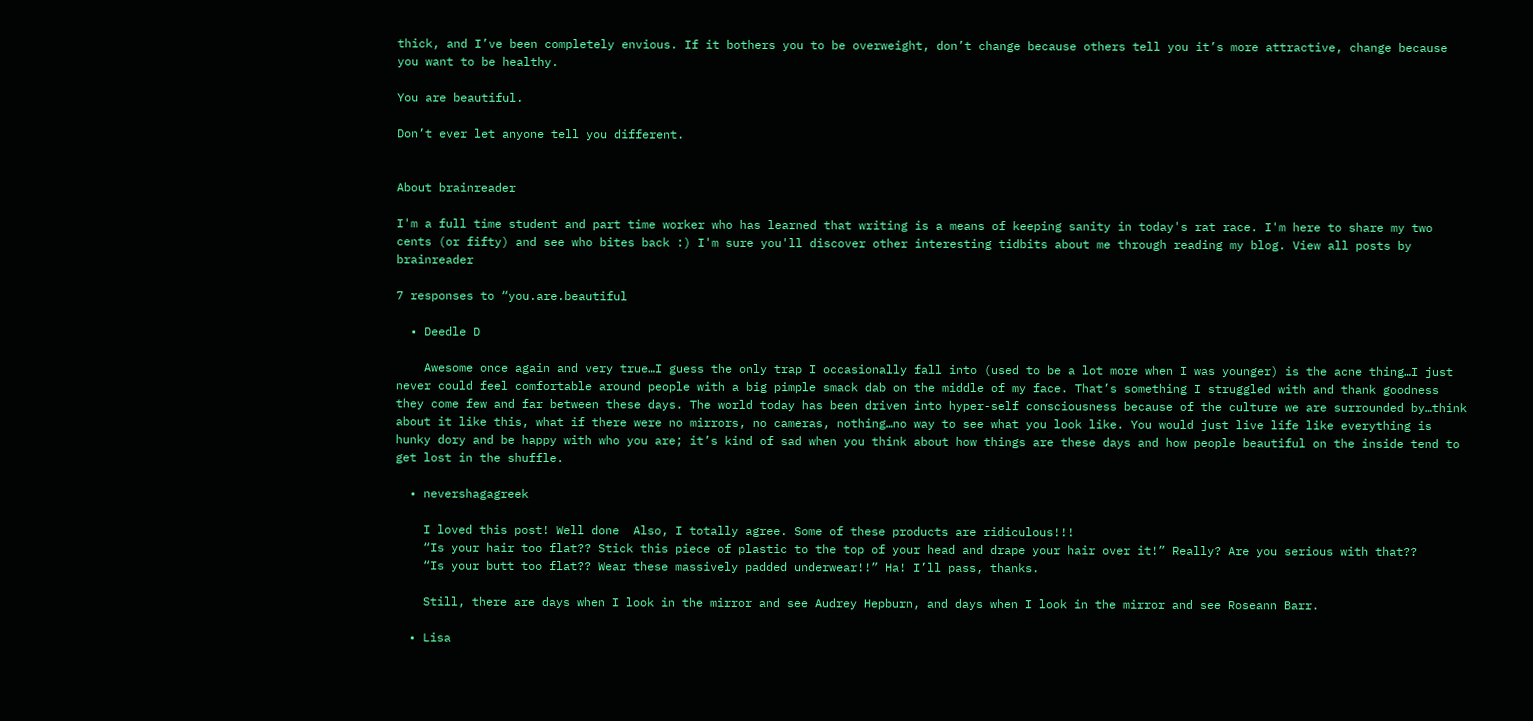thick, and I’ve been completely envious. If it bothers you to be overweight, don’t change because others tell you it’s more attractive, change because you want to be healthy.

You are beautiful.

Don’t ever let anyone tell you different.


About brainreader

I'm a full time student and part time worker who has learned that writing is a means of keeping sanity in today's rat race. I'm here to share my two cents (or fifty) and see who bites back :) I'm sure you'll discover other interesting tidbits about me through reading my blog. View all posts by brainreader

7 responses to “you.are.beautiful

  • Deedle D

    Awesome once again and very true…I guess the only trap I occasionally fall into (used to be a lot more when I was younger) is the acne thing…I just never could feel comfortable around people with a big pimple smack dab on the middle of my face. That’s something I struggled with and thank goodness they come few and far between these days. The world today has been driven into hyper-self consciousness because of the culture we are surrounded by…think about it like this, what if there were no mirrors, no cameras, nothing…no way to see what you look like. You would just live life like everything is hunky dory and be happy with who you are; it’s kind of sad when you think about how things are these days and how people beautiful on the inside tend to get lost in the shuffle.

  • nevershagagreek

    I loved this post! Well done  Also, I totally agree. Some of these products are ridiculous!!!
    “Is your hair too flat?? Stick this piece of plastic to the top of your head and drape your hair over it!” Really? Are you serious with that??
    “Is your butt too flat?? Wear these massively padded underwear!!” Ha! I’ll pass, thanks.

    Still, there are days when I look in the mirror and see Audrey Hepburn, and days when I look in the mirror and see Roseann Barr.

  • Lisa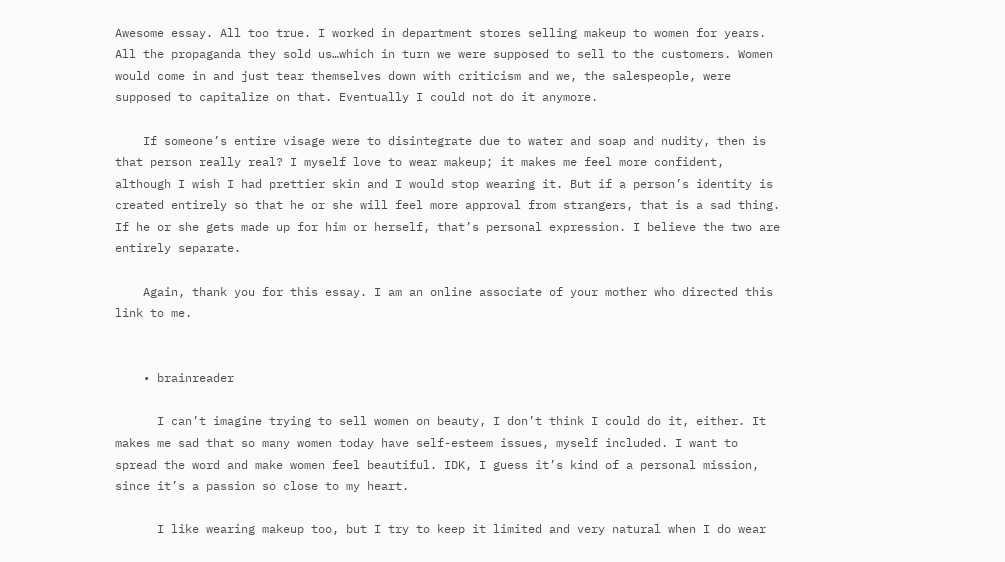Awesome essay. All too true. I worked in department stores selling makeup to women for years. All the propaganda they sold us…which in turn we were supposed to sell to the customers. Women would come in and just tear themselves down with criticism and we, the salespeople, were supposed to capitalize on that. Eventually I could not do it anymore.

    If someone’s entire visage were to disintegrate due to water and soap and nudity, then is that person really real? I myself love to wear makeup; it makes me feel more confident, although I wish I had prettier skin and I would stop wearing it. But if a person’s identity is created entirely so that he or she will feel more approval from strangers, that is a sad thing. If he or she gets made up for him or herself, that’s personal expression. I believe the two are entirely separate.

    Again, thank you for this essay. I am an online associate of your mother who directed this link to me.


    • brainreader

      I can’t imagine trying to sell women on beauty, I don’t think I could do it, either. It makes me sad that so many women today have self-esteem issues, myself included. I want to spread the word and make women feel beautiful. IDK, I guess it’s kind of a personal mission, since it’s a passion so close to my heart.

      I like wearing makeup too, but I try to keep it limited and very natural when I do wear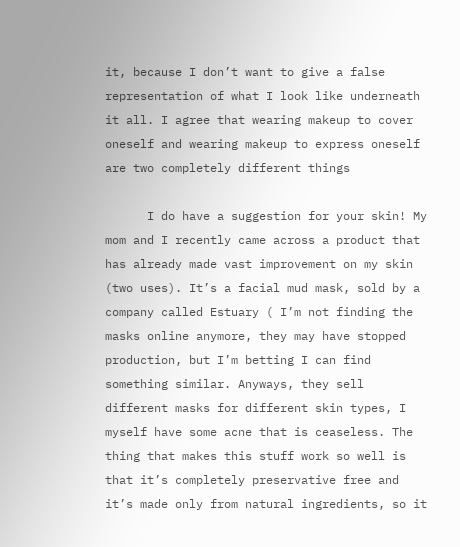it, because I don’t want to give a false representation of what I look like underneath it all. I agree that wearing makeup to cover oneself and wearing makeup to express oneself are two completely different things

      I do have a suggestion for your skin! My mom and I recently came across a product that has already made vast improvement on my skin (two uses). It’s a facial mud mask, sold by a company called Estuary ( I’m not finding the masks online anymore, they may have stopped production, but I’m betting I can find something similar. Anyways, they sell different masks for different skin types, I myself have some acne that is ceaseless. The thing that makes this stuff work so well is that it’s completely preservative free and it’s made only from natural ingredients, so it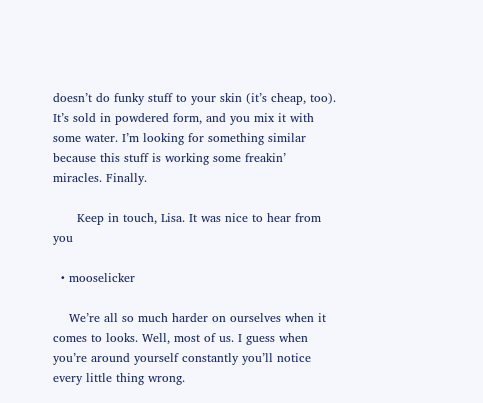doesn’t do funky stuff to your skin (it’s cheap, too). It’s sold in powdered form, and you mix it with some water. I’m looking for something similar because this stuff is working some freakin’ miracles. Finally.

      Keep in touch, Lisa. It was nice to hear from you

  • mooselicker

    We’re all so much harder on ourselves when it comes to looks. Well, most of us. I guess when you’re around yourself constantly you’ll notice every little thing wrong.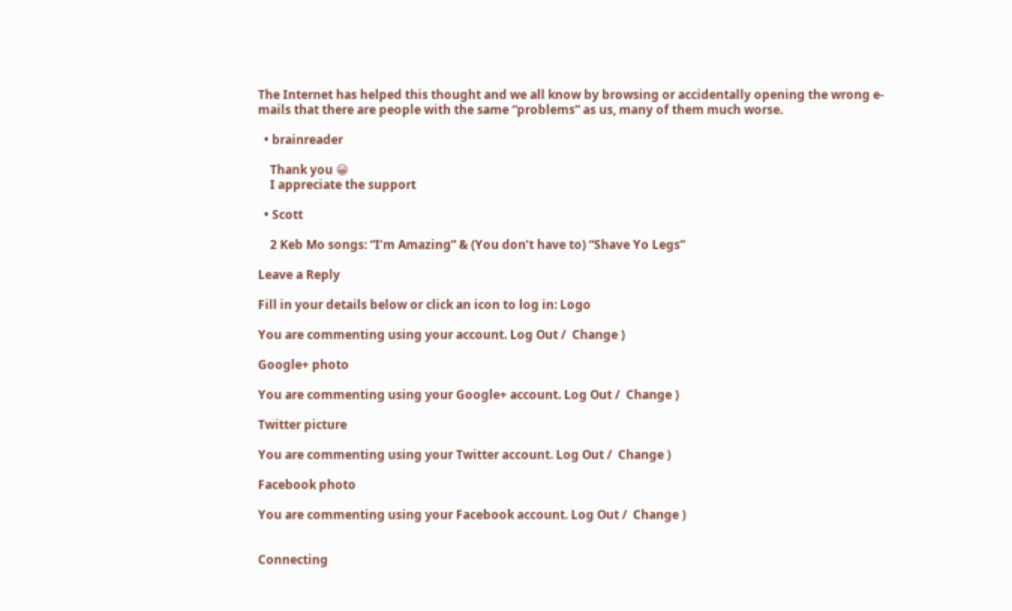The Internet has helped this thought and we all know by browsing or accidentally opening the wrong e-mails that there are people with the same “problems” as us, many of them much worse.

  • brainreader

    Thank you 😀
    I appreciate the support

  • Scott

    2 Keb Mo songs: “I’m Amazing” & (You don’t have to) “Shave Yo Legs”

Leave a Reply

Fill in your details below or click an icon to log in: Logo

You are commenting using your account. Log Out /  Change )

Google+ photo

You are commenting using your Google+ account. Log Out /  Change )

Twitter picture

You are commenting using your Twitter account. Log Out /  Change )

Facebook photo

You are commenting using your Facebook account. Log Out /  Change )


Connecting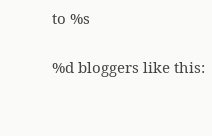to %s

%d bloggers like this: